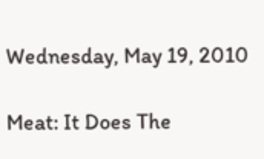Wednesday, May 19, 2010

Meat: It Does The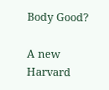Body Good?

A new Harvard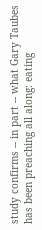study confirms -- in part -- what Gary Taubes has been preaching all along: eating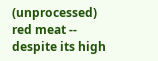(unprocessed) red meat -- despite its high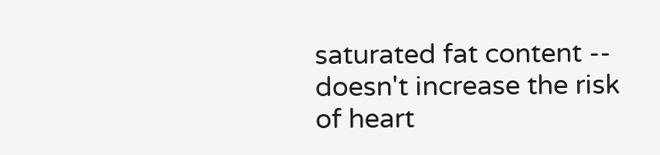saturated fat content -- doesn't increase the risk of heart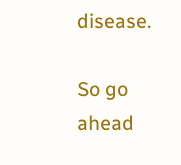disease.

So go ahead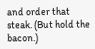and order that steak. (But hold the bacon.)